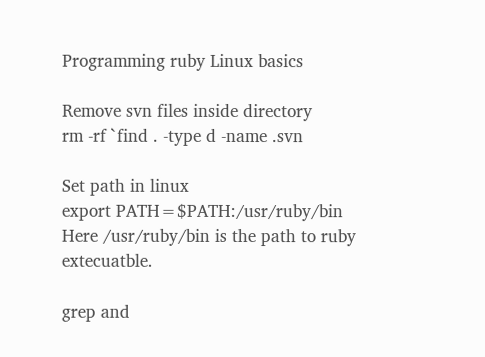Programming ruby Linux basics

Remove svn files inside directory
rm -rf `find . -type d -name .svn

Set path in linux
export PATH=$PATH:/usr/ruby/bin
Here /usr/ruby/bin is the path to ruby extecuatble.

grep and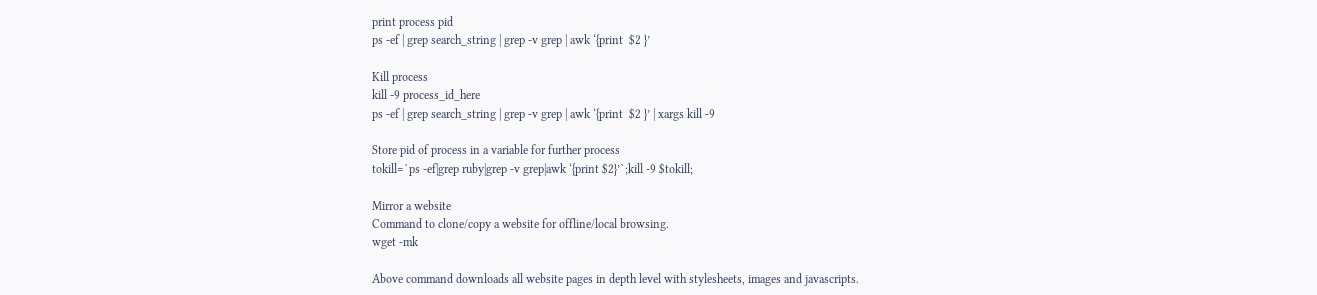print process pid
ps -ef | grep search_string | grep -v grep | awk ‘{print  $2 }’

Kill process
kill -9 process_id_here
ps -ef | grep search_string | grep -v grep | awk ‘{print  $2 }’ | xargs kill -9

Store pid of process in a variable for further process
tokill=`ps -ef|grep ruby|grep -v grep|awk ‘{print $2}’`;kill -9 $tokill;

Mirror a website
Command to clone/copy a website for offline/local browsing.
wget -mk

Above command downloads all website pages in depth level with stylesheets, images and javascripts.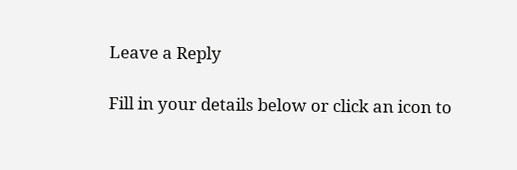Leave a Reply

Fill in your details below or click an icon to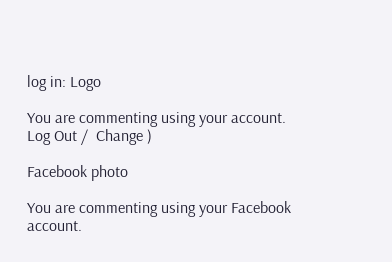log in: Logo

You are commenting using your account. Log Out /  Change )

Facebook photo

You are commenting using your Facebook account.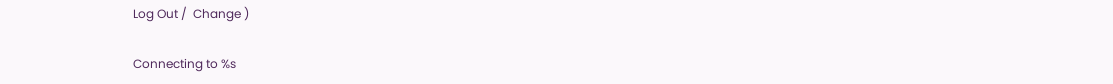Log Out /  Change )

Connecting to %s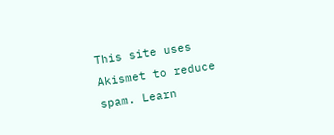This site uses Akismet to reduce spam. Learn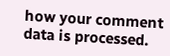how your comment data is processed.